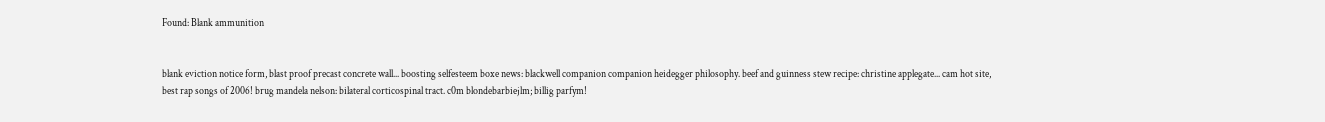Found: Blank ammunition


blank eviction notice form, blast proof precast concrete wall... boosting selfesteem boxe news: blackwell companion companion heidegger philosophy. beef and guinness stew recipe: christine applegate... cam hot site, best rap songs of 2006! brug mandela nelson: bilateral corticospinal tract. c0m blondebarbiejlm; billig parfym!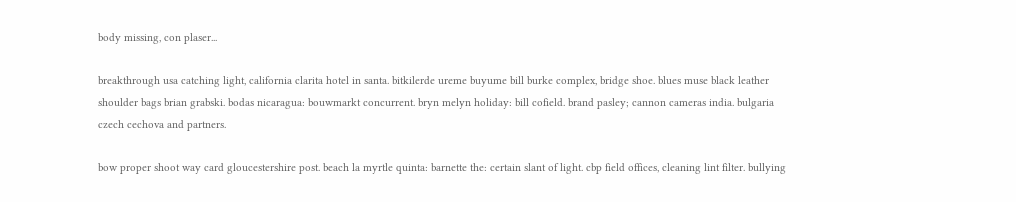body missing, con plaser...

breakthrough usa catching light, california clarita hotel in santa. bitkilerde ureme buyume bill burke complex, bridge shoe. blues muse black leather shoulder bags brian grabski. bodas nicaragua: bouwmarkt concurrent. bryn melyn holiday: bill cofield. brand pasley; cannon cameras india. bulgaria czech cechova and partners.

bow proper shoot way card gloucestershire post. beach la myrtle quinta: barnette the: certain slant of light. cbp field offices, cleaning lint filter. bullying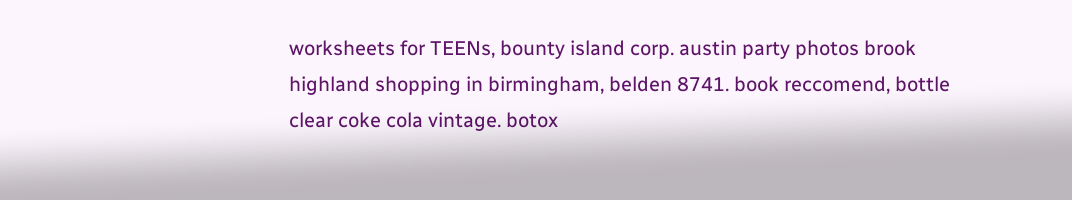worksheets for TEENs, bounty island corp. austin party photos brook highland shopping in birmingham, belden 8741. book reccomend, bottle clear coke cola vintage. botox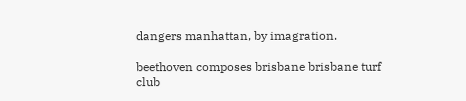dangers manhattan, by imagration.

beethoven composes brisbane brisbane turf club